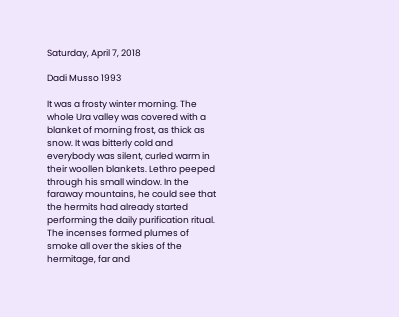Saturday, April 7, 2018

Dadi Musso 1993

It was a frosty winter morning. The whole Ura valley was covered with a blanket of morning frost, as thick as snow. It was bitterly cold and everybody was silent, curled warm in their woollen blankets. Lethro peeped through his small window. In the faraway mountains, he could see that the hermits had already started performing the daily purification ritual. The incenses formed plumes of smoke all over the skies of the hermitage, far and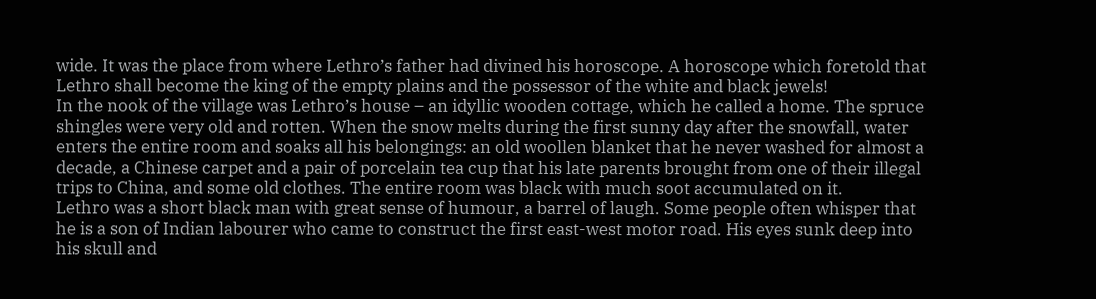wide. It was the place from where Lethro’s father had divined his horoscope. A horoscope which foretold that Lethro shall become the king of the empty plains and the possessor of the white and black jewels!
In the nook of the village was Lethro’s house – an idyllic wooden cottage, which he called a home. The spruce shingles were very old and rotten. When the snow melts during the first sunny day after the snowfall, water enters the entire room and soaks all his belongings: an old woollen blanket that he never washed for almost a decade, a Chinese carpet and a pair of porcelain tea cup that his late parents brought from one of their illegal trips to China, and some old clothes. The entire room was black with much soot accumulated on it.
Lethro was a short black man with great sense of humour, a barrel of laugh. Some people often whisper that he is a son of Indian labourer who came to construct the first east-west motor road. His eyes sunk deep into his skull and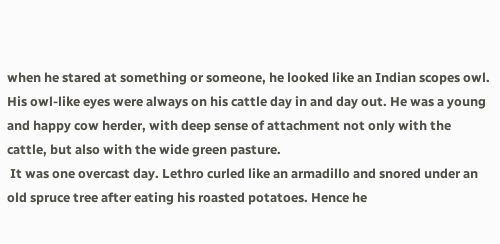when he stared at something or someone, he looked like an Indian scopes owl. His owl-like eyes were always on his cattle day in and day out. He was a young and happy cow herder, with deep sense of attachment not only with the cattle, but also with the wide green pasture.
 It was one overcast day. Lethro curled like an armadillo and snored under an old spruce tree after eating his roasted potatoes. Hence he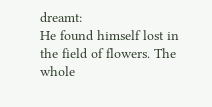dreamt:
He found himself lost in the field of flowers. The whole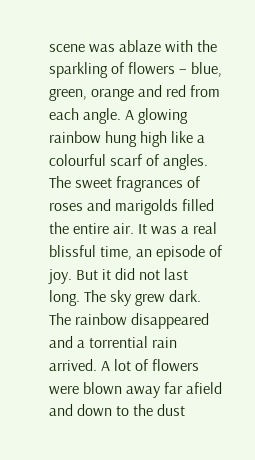scene was ablaze with the sparkling of flowers – blue, green, orange and red from each angle. A glowing rainbow hung high like a colourful scarf of angles. The sweet fragrances of roses and marigolds filled the entire air. It was a real blissful time, an episode of joy. But it did not last long. The sky grew dark. The rainbow disappeared and a torrential rain arrived. A lot of flowers were blown away far afield and down to the dust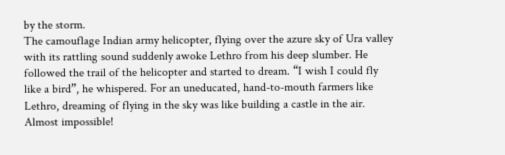by the storm.
The camouflage Indian army helicopter, flying over the azure sky of Ura valley with its rattling sound suddenly awoke Lethro from his deep slumber. He followed the trail of the helicopter and started to dream. “I wish I could fly like a bird”, he whispered. For an uneducated, hand-to-mouth farmers like Lethro, dreaming of flying in the sky was like building a castle in the air. Almost impossible!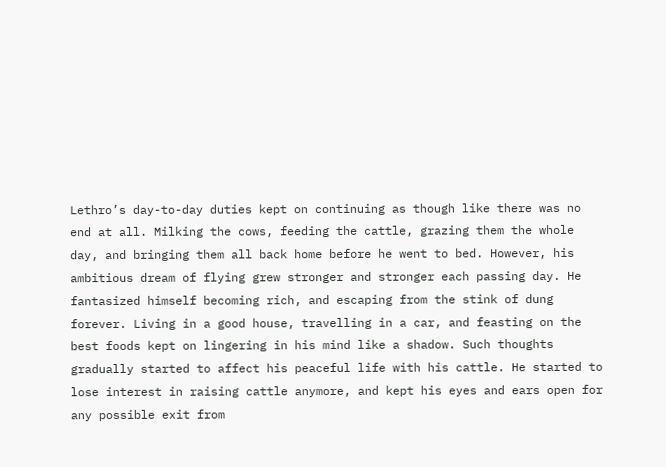Lethro’s day-to-day duties kept on continuing as though like there was no end at all. Milking the cows, feeding the cattle, grazing them the whole day, and bringing them all back home before he went to bed. However, his ambitious dream of flying grew stronger and stronger each passing day. He fantasized himself becoming rich, and escaping from the stink of dung forever. Living in a good house, travelling in a car, and feasting on the best foods kept on lingering in his mind like a shadow. Such thoughts gradually started to affect his peaceful life with his cattle. He started to lose interest in raising cattle anymore, and kept his eyes and ears open for any possible exit from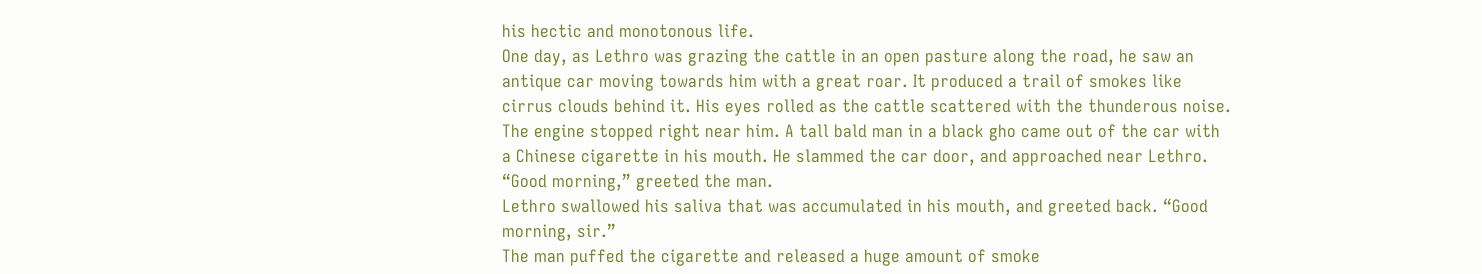his hectic and monotonous life.
One day, as Lethro was grazing the cattle in an open pasture along the road, he saw an antique car moving towards him with a great roar. It produced a trail of smokes like cirrus clouds behind it. His eyes rolled as the cattle scattered with the thunderous noise. The engine stopped right near him. A tall bald man in a black gho came out of the car with a Chinese cigarette in his mouth. He slammed the car door, and approached near Lethro.
“Good morning,” greeted the man.
Lethro swallowed his saliva that was accumulated in his mouth, and greeted back. “Good morning, sir.”
The man puffed the cigarette and released a huge amount of smoke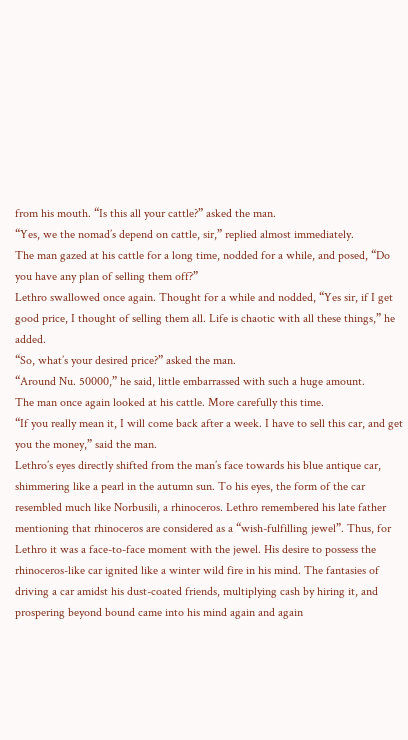from his mouth. “Is this all your cattle?” asked the man.
“Yes, we the nomad’s depend on cattle, sir,” replied almost immediately.
The man gazed at his cattle for a long time, nodded for a while, and posed, “Do you have any plan of selling them off?”
Lethro swallowed once again. Thought for a while and nodded, “Yes sir, if I get good price, I thought of selling them all. Life is chaotic with all these things,” he added.
“So, what’s your desired price?” asked the man.
“Around Nu. 50000,” he said, little embarrassed with such a huge amount.
The man once again looked at his cattle. More carefully this time.
“If you really mean it, I will come back after a week. I have to sell this car, and get you the money,” said the man.
Lethro’s eyes directly shifted from the man’s face towards his blue antique car, shimmering like a pearl in the autumn sun. To his eyes, the form of the car resembled much like Norbusili, a rhinoceros. Lethro remembered his late father mentioning that rhinoceros are considered as a “wish-fulfilling jewel”. Thus, for Lethro it was a face-to-face moment with the jewel. His desire to possess the rhinoceros-like car ignited like a winter wild fire in his mind. The fantasies of driving a car amidst his dust-coated friends, multiplying cash by hiring it, and prospering beyond bound came into his mind again and again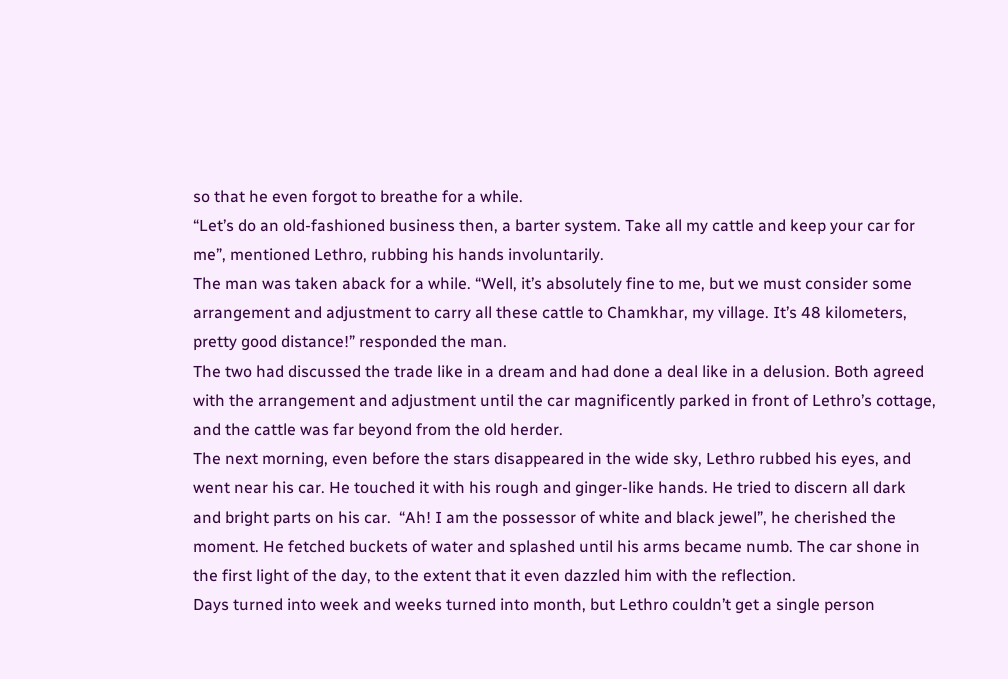so that he even forgot to breathe for a while.
“Let’s do an old-fashioned business then, a barter system. Take all my cattle and keep your car for me”, mentioned Lethro, rubbing his hands involuntarily.
The man was taken aback for a while. “Well, it’s absolutely fine to me, but we must consider some arrangement and adjustment to carry all these cattle to Chamkhar, my village. It’s 48 kilometers, pretty good distance!” responded the man.
The two had discussed the trade like in a dream and had done a deal like in a delusion. Both agreed with the arrangement and adjustment until the car magnificently parked in front of Lethro’s cottage, and the cattle was far beyond from the old herder.
The next morning, even before the stars disappeared in the wide sky, Lethro rubbed his eyes, and went near his car. He touched it with his rough and ginger-like hands. He tried to discern all dark and bright parts on his car.  “Ah! I am the possessor of white and black jewel”, he cherished the moment. He fetched buckets of water and splashed until his arms became numb. The car shone in the first light of the day, to the extent that it even dazzled him with the reflection.
Days turned into week and weeks turned into month, but Lethro couldn’t get a single person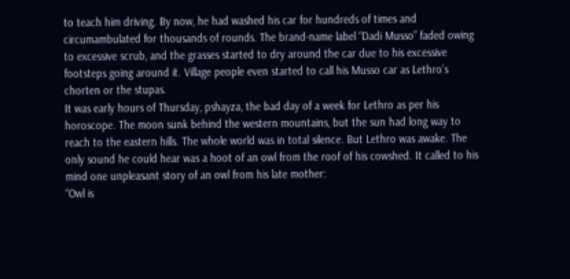to teach him driving. By now, he had washed his car for hundreds of times and circumambulated for thousands of rounds. The brand-name label “Dadi Musso” faded owing to excessive scrub, and the grasses started to dry around the car due to his excessive footsteps going around it. Village people even started to call his Musso car as Lethro’s chorten or the stupas.
It was early hours of Thursday, pshayza, the bad day of a week for Lethro as per his horoscope. The moon sunk behind the western mountains, but the sun had long way to reach to the eastern hills. The whole world was in total silence. But Lethro was awake. The only sound he could hear was a hoot of an owl from the roof of his cowshed. It called to his mind one unpleasant story of an owl from his late mother:
“Owl is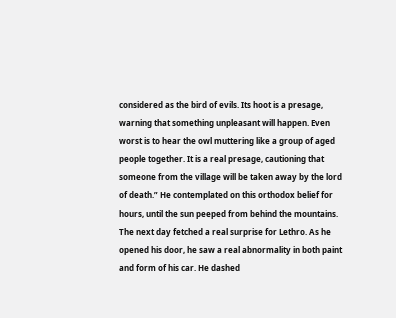considered as the bird of evils. Its hoot is a presage, warning that something unpleasant will happen. Even worst is to hear the owl muttering like a group of aged people together. It is a real presage, cautioning that someone from the village will be taken away by the lord of death.” He contemplated on this orthodox belief for hours, until the sun peeped from behind the mountains.
The next day fetched a real surprise for Lethro. As he opened his door, he saw a real abnormality in both paint and form of his car. He dashed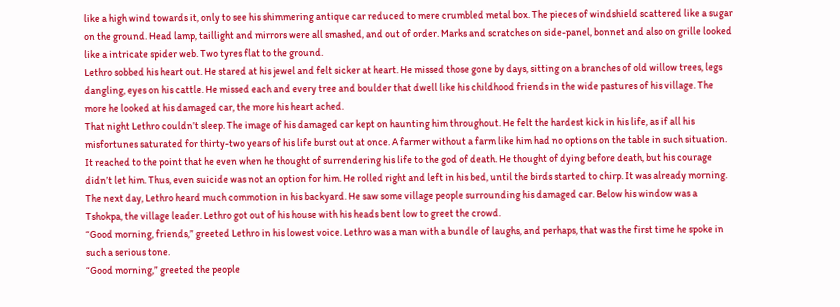like a high wind towards it, only to see his shimmering antique car reduced to mere crumbled metal box. The pieces of windshield scattered like a sugar on the ground. Head lamp, taillight and mirrors were all smashed, and out of order. Marks and scratches on side-panel, bonnet and also on grille looked like a intricate spider web. Two tyres flat to the ground.
Lethro sobbed his heart out. He stared at his jewel and felt sicker at heart. He missed those gone by days, sitting on a branches of old willow trees, legs dangling, eyes on his cattle. He missed each and every tree and boulder that dwell like his childhood friends in the wide pastures of his village. The more he looked at his damaged car, the more his heart ached.
That night Lethro couldn’t sleep. The image of his damaged car kept on haunting him throughout. He felt the hardest kick in his life, as if all his misfortunes saturated for thirty-two years of his life burst out at once. A farmer without a farm like him had no options on the table in such situation. It reached to the point that he even when he thought of surrendering his life to the god of death. He thought of dying before death, but his courage didn’t let him. Thus, even suicide was not an option for him. He rolled right and left in his bed, until the birds started to chirp. It was already morning.
The next day, Lethro heard much commotion in his backyard. He saw some village people surrounding his damaged car. Below his window was a Tshokpa, the village leader. Lethro got out of his house with his heads bent low to greet the crowd.
“Good morning, friends,” greeted Lethro in his lowest voice. Lethro was a man with a bundle of laughs, and perhaps, that was the first time he spoke in such a serious tone.
“Good morning,” greeted the people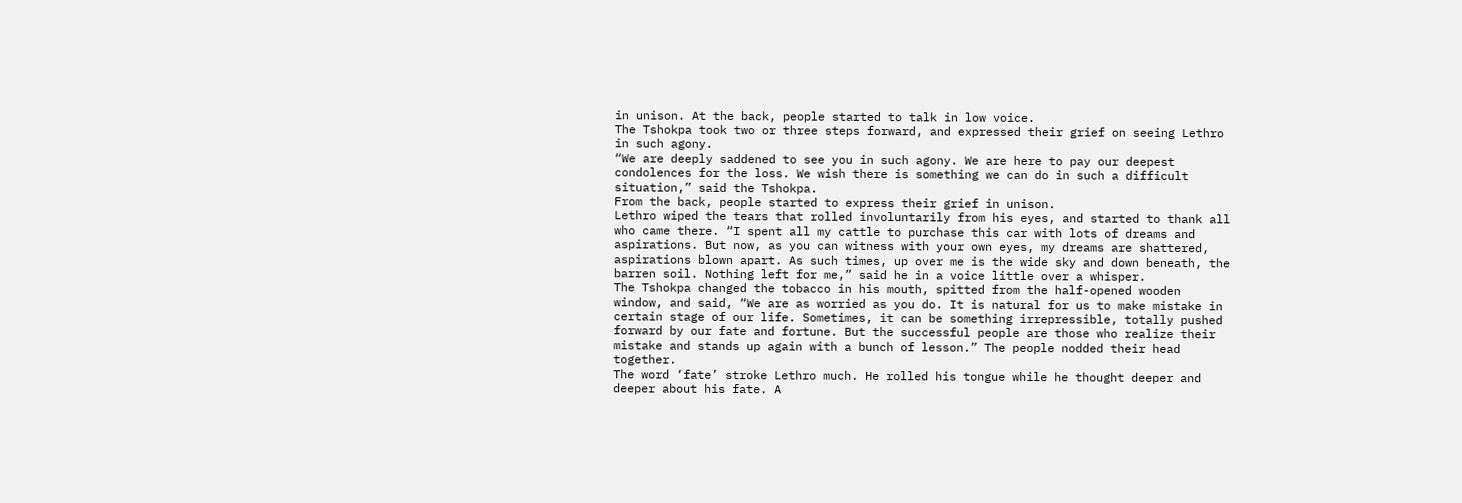in unison. At the back, people started to talk in low voice.
The Tshokpa took two or three steps forward, and expressed their grief on seeing Lethro in such agony.
“We are deeply saddened to see you in such agony. We are here to pay our deepest condolences for the loss. We wish there is something we can do in such a difficult situation,” said the Tshokpa.
From the back, people started to express their grief in unison.
Lethro wiped the tears that rolled involuntarily from his eyes, and started to thank all who came there. “I spent all my cattle to purchase this car with lots of dreams and aspirations. But now, as you can witness with your own eyes, my dreams are shattered, aspirations blown apart. As such times, up over me is the wide sky and down beneath, the barren soil. Nothing left for me,” said he in a voice little over a whisper.
The Tshokpa changed the tobacco in his mouth, spitted from the half-opened wooden window, and said, “We are as worried as you do. It is natural for us to make mistake in certain stage of our life. Sometimes, it can be something irrepressible, totally pushed forward by our fate and fortune. But the successful people are those who realize their mistake and stands up again with a bunch of lesson.” The people nodded their head together.
The word ‘fate’ stroke Lethro much. He rolled his tongue while he thought deeper and deeper about his fate. A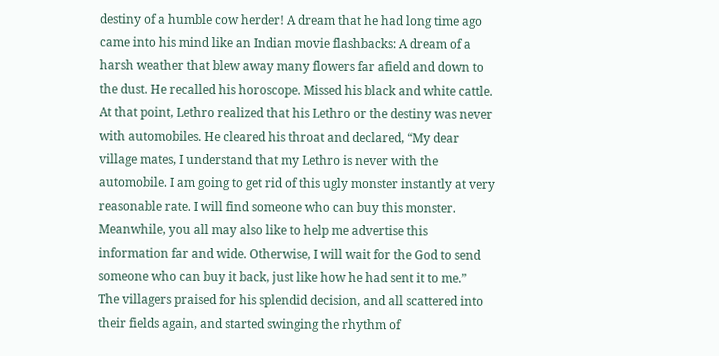destiny of a humble cow herder! A dream that he had long time ago came into his mind like an Indian movie flashbacks: A dream of a harsh weather that blew away many flowers far afield and down to the dust. He recalled his horoscope. Missed his black and white cattle.
At that point, Lethro realized that his Lethro or the destiny was never with automobiles. He cleared his throat and declared, “My dear village mates, I understand that my Lethro is never with the automobile. I am going to get rid of this ugly monster instantly at very reasonable rate. I will find someone who can buy this monster. Meanwhile, you all may also like to help me advertise this information far and wide. Otherwise, I will wait for the God to send someone who can buy it back, just like how he had sent it to me.”
The villagers praised for his splendid decision, and all scattered into their fields again, and started swinging the rhythm of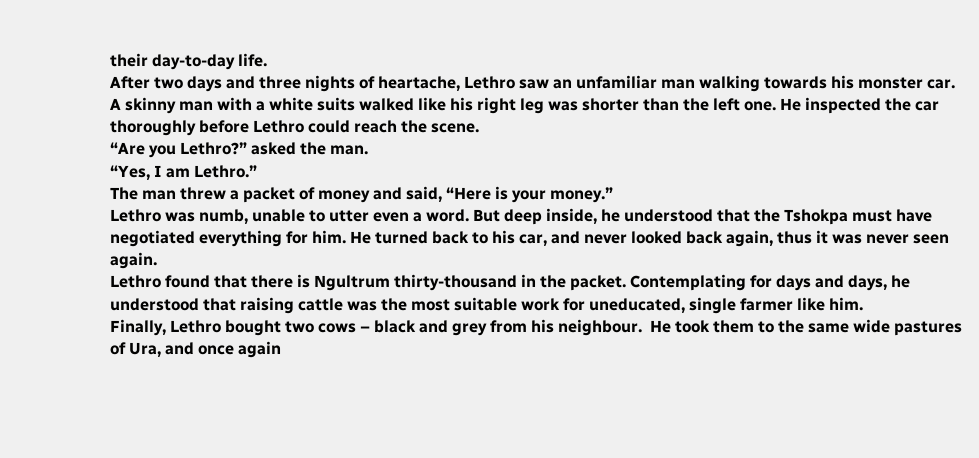their day-to-day life.
After two days and three nights of heartache, Lethro saw an unfamiliar man walking towards his monster car. A skinny man with a white suits walked like his right leg was shorter than the left one. He inspected the car thoroughly before Lethro could reach the scene.
“Are you Lethro?” asked the man.
“Yes, I am Lethro.”
The man threw a packet of money and said, “Here is your money.”
Lethro was numb, unable to utter even a word. But deep inside, he understood that the Tshokpa must have negotiated everything for him. He turned back to his car, and never looked back again, thus it was never seen again.
Lethro found that there is Ngultrum thirty-thousand in the packet. Contemplating for days and days, he understood that raising cattle was the most suitable work for uneducated, single farmer like him.
Finally, Lethro bought two cows – black and grey from his neighbour.  He took them to the same wide pastures of Ura, and once again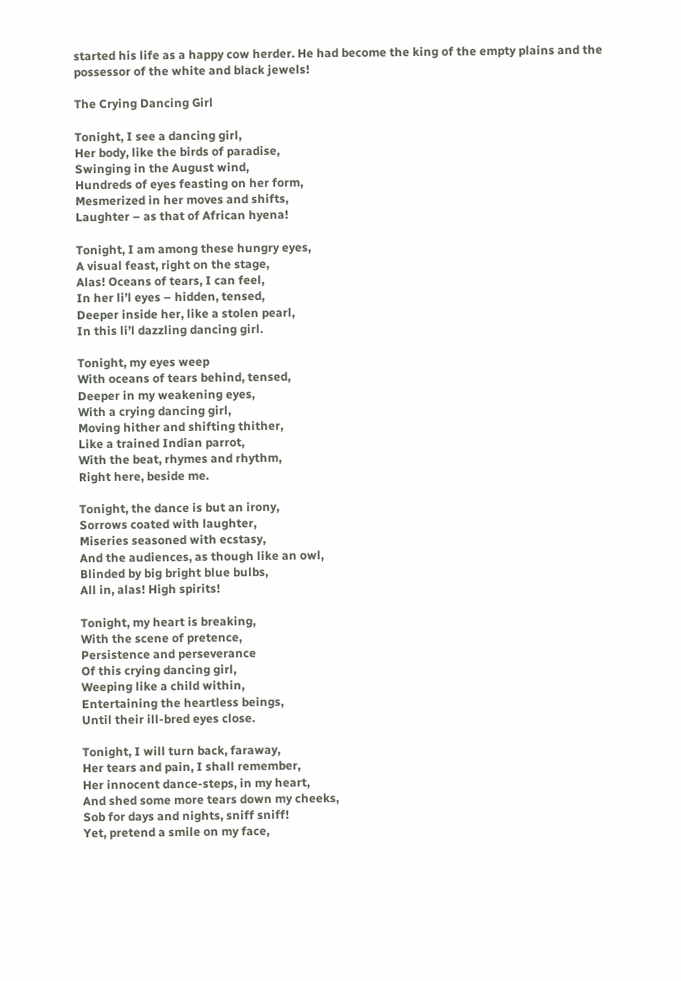started his life as a happy cow herder. He had become the king of the empty plains and the possessor of the white and black jewels!

The Crying Dancing Girl

Tonight, I see a dancing girl,
Her body, like the birds of paradise,
Swinging in the August wind,
Hundreds of eyes feasting on her form,
Mesmerized in her moves and shifts,
Laughter – as that of African hyena!

Tonight, I am among these hungry eyes,
A visual feast, right on the stage,
Alas! Oceans of tears, I can feel,
In her li’l eyes – hidden, tensed,
Deeper inside her, like a stolen pearl,
In this li’l dazzling dancing girl.

Tonight, my eyes weep
With oceans of tears behind, tensed,
Deeper in my weakening eyes,
With a crying dancing girl,
Moving hither and shifting thither,
Like a trained Indian parrot,
With the beat, rhymes and rhythm,
Right here, beside me.

Tonight, the dance is but an irony,
Sorrows coated with laughter,
Miseries seasoned with ecstasy,
And the audiences, as though like an owl,
Blinded by big bright blue bulbs,
All in, alas! High spirits!

Tonight, my heart is breaking,
With the scene of pretence,
Persistence and perseverance
Of this crying dancing girl,
Weeping like a child within,
Entertaining the heartless beings,
Until their ill-bred eyes close.

Tonight, I will turn back, faraway,
Her tears and pain, I shall remember,
Her innocent dance-steps, in my heart,
And shed some more tears down my cheeks,
Sob for days and nights, sniff sniff!
Yet, pretend a smile on my face,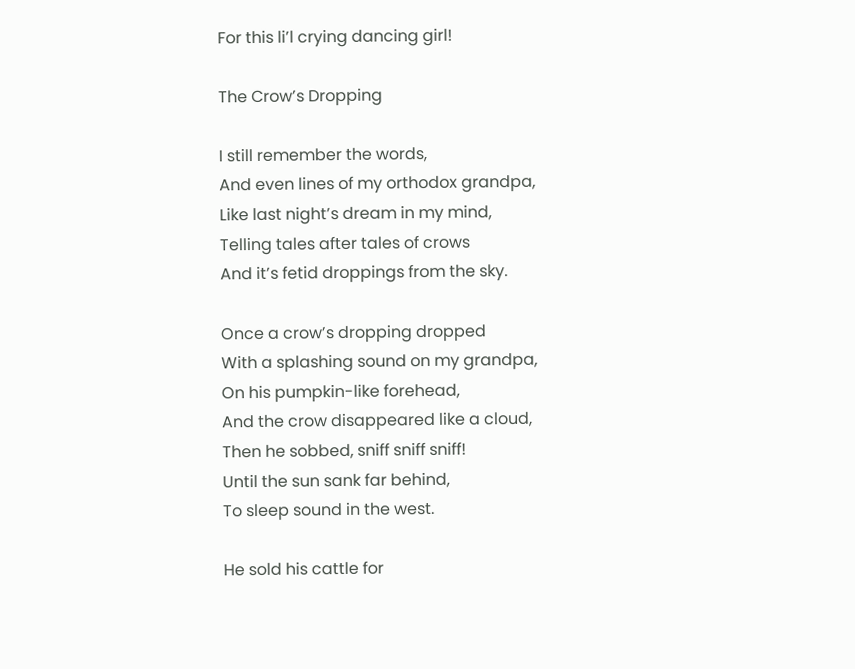For this li’l crying dancing girl!

The Crow’s Dropping

I still remember the words,
And even lines of my orthodox grandpa,
Like last night’s dream in my mind,
Telling tales after tales of crows
And it’s fetid droppings from the sky.

Once a crow’s dropping dropped
With a splashing sound on my grandpa,
On his pumpkin-like forehead,
And the crow disappeared like a cloud,
Then he sobbed, sniff sniff sniff!
Until the sun sank far behind,
To sleep sound in the west.

He sold his cattle for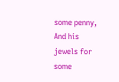some penny,
And his jewels for some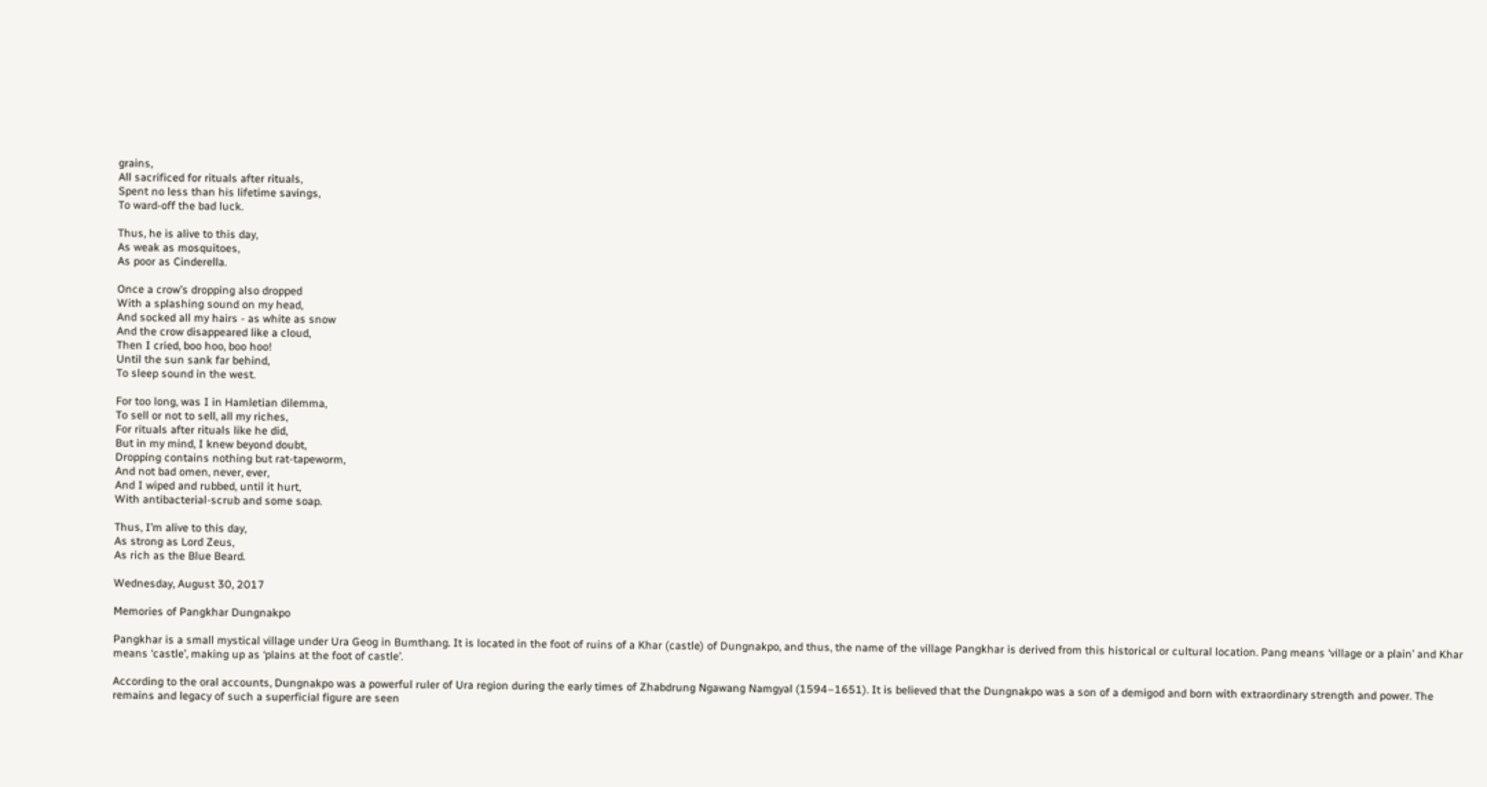grains,
All sacrificed for rituals after rituals,
Spent no less than his lifetime savings,
To ward-off the bad luck.

Thus, he is alive to this day,
As weak as mosquitoes,
As poor as Cinderella.

Once a crow’s dropping also dropped
With a splashing sound on my head,
And socked all my hairs - as white as snow
And the crow disappeared like a cloud,
Then I cried, boo hoo, boo hoo!
Until the sun sank far behind,
To sleep sound in the west.

For too long, was I in Hamletian dilemma,
To sell or not to sell, all my riches,
For rituals after rituals like he did,
But in my mind, I knew beyond doubt,
Dropping contains nothing but rat-tapeworm,
And not bad omen, never, ever,
And I wiped and rubbed, until it hurt,
With antibacterial-scrub and some soap.

Thus, I’m alive to this day,
As strong as Lord Zeus,
As rich as the Blue Beard.

Wednesday, August 30, 2017

Memories of Pangkhar Dungnakpo

Pangkhar is a small mystical village under Ura Geog in Bumthang. It is located in the foot of ruins of a Khar (castle) of Dungnakpo, and thus, the name of the village Pangkhar is derived from this historical or cultural location. Pang means ‘village or a plain’ and Khar means ‘castle’, making up as ‘plains at the foot of castle’.

According to the oral accounts, Dungnakpo was a powerful ruler of Ura region during the early times of Zhabdrung Ngawang Namgyal (1594–1651). It is believed that the Dungnakpo was a son of a demigod and born with extraordinary strength and power. The remains and legacy of such a superficial figure are seen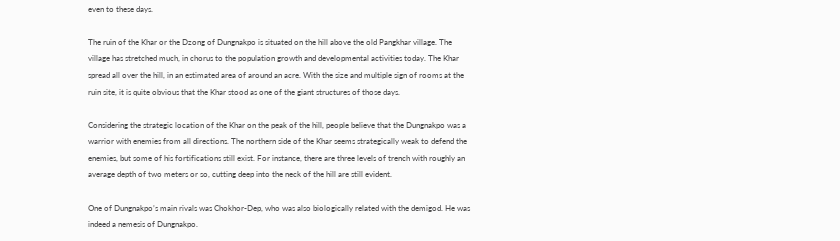even to these days.

The ruin of the Khar or the Dzong of Dungnakpo is situated on the hill above the old Pangkhar village. The village has stretched much, in chorus to the population growth and developmental activities today. The Khar spread all over the hill, in an estimated area of around an acre. With the size and multiple sign of rooms at the ruin site, it is quite obvious that the Khar stood as one of the giant structures of those days.

Considering the strategic location of the Khar on the peak of the hill, people believe that the Dungnakpo was a warrior with enemies from all directions. The northern side of the Khar seems strategically weak to defend the enemies, but some of his fortifications still exist. For instance, there are three levels of trench with roughly an average depth of two meters or so, cutting deep into the neck of the hill are still evident.

One of Dungnakpo’s main rivals was Chokhor-Dep, who was also biologically related with the demigod. He was indeed a nemesis of Dungnakpo.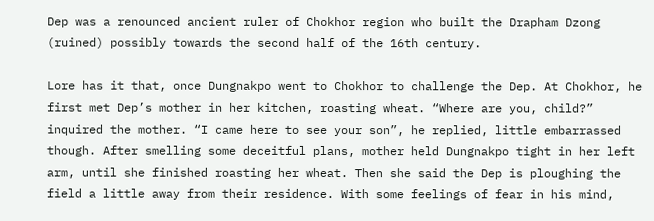Dep was a renounced ancient ruler of Chokhor region who built the Drapham Dzong (ruined) possibly towards the second half of the 16th century.

Lore has it that, once Dungnakpo went to Chokhor to challenge the Dep. At Chokhor, he first met Dep’s mother in her kitchen, roasting wheat. “Where are you, child?” inquired the mother. “I came here to see your son”, he replied, little embarrassed though. After smelling some deceitful plans, mother held Dungnakpo tight in her left arm, until she finished roasting her wheat. Then she said the Dep is ploughing the field a little away from their residence. With some feelings of fear in his mind,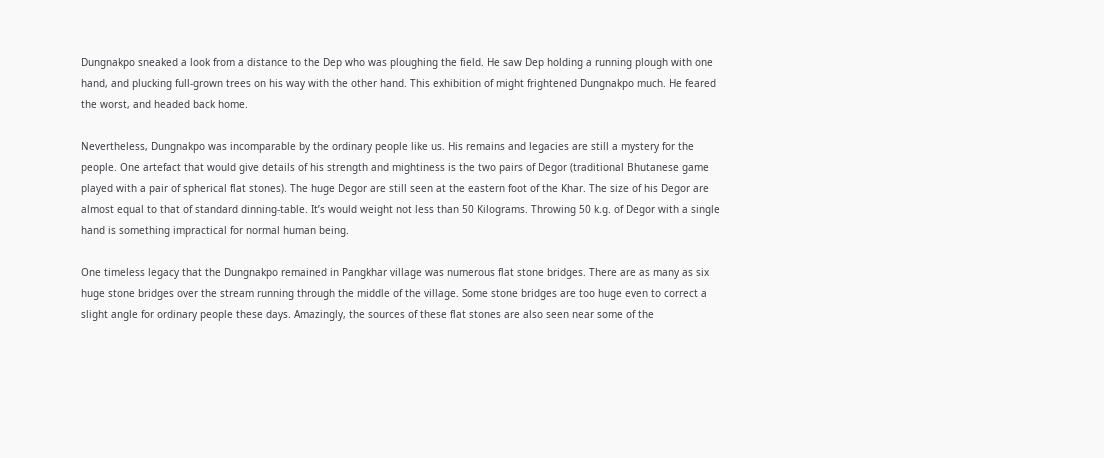Dungnakpo sneaked a look from a distance to the Dep who was ploughing the field. He saw Dep holding a running plough with one hand, and plucking full-grown trees on his way with the other hand. This exhibition of might frightened Dungnakpo much. He feared the worst, and headed back home.

Nevertheless, Dungnakpo was incomparable by the ordinary people like us. His remains and legacies are still a mystery for the people. One artefact that would give details of his strength and mightiness is the two pairs of Degor (traditional Bhutanese game played with a pair of spherical flat stones). The huge Degor are still seen at the eastern foot of the Khar. The size of his Degor are almost equal to that of standard dinning-table. It’s would weight not less than 50 Kilograms. Throwing 50 k.g. of Degor with a single hand is something impractical for normal human being.

One timeless legacy that the Dungnakpo remained in Pangkhar village was numerous flat stone bridges. There are as many as six huge stone bridges over the stream running through the middle of the village. Some stone bridges are too huge even to correct a slight angle for ordinary people these days. Amazingly, the sources of these flat stones are also seen near some of the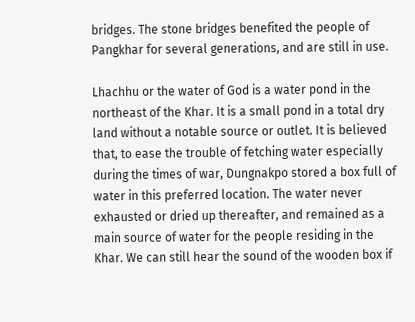bridges. The stone bridges benefited the people of Pangkhar for several generations, and are still in use.

Lhachhu or the water of God is a water pond in the northeast of the Khar. It is a small pond in a total dry land without a notable source or outlet. It is believed that, to ease the trouble of fetching water especially during the times of war, Dungnakpo stored a box full of water in this preferred location. The water never exhausted or dried up thereafter, and remained as a main source of water for the people residing in the Khar. We can still hear the sound of the wooden box if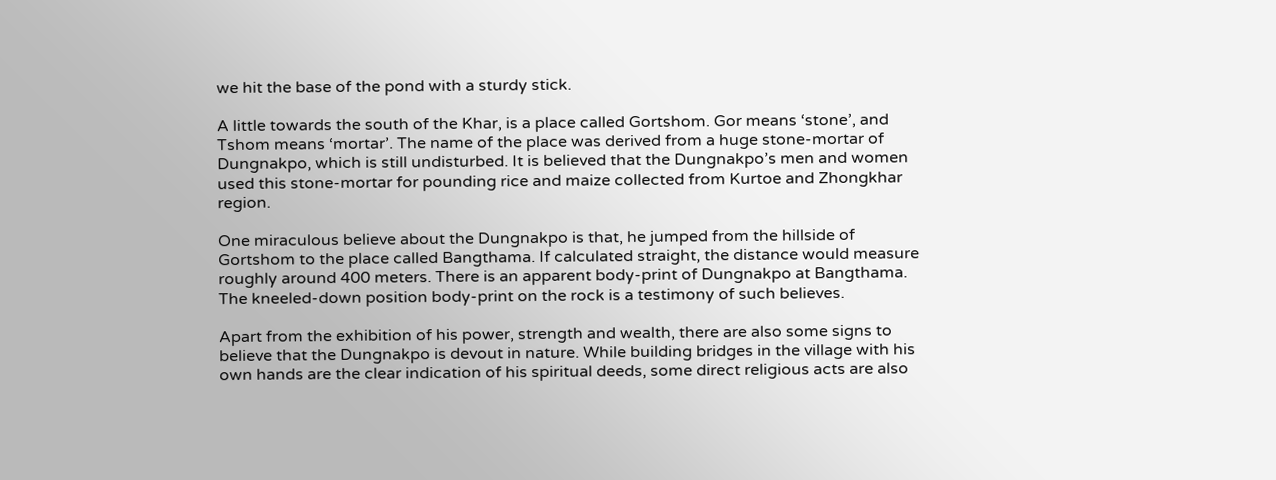we hit the base of the pond with a sturdy stick.

A little towards the south of the Khar, is a place called Gortshom. Gor means ‘stone’, and Tshom means ‘mortar’. The name of the place was derived from a huge stone-mortar of Dungnakpo, which is still undisturbed. It is believed that the Dungnakpo’s men and women used this stone-mortar for pounding rice and maize collected from Kurtoe and Zhongkhar region.

One miraculous believe about the Dungnakpo is that, he jumped from the hillside of Gortshom to the place called Bangthama. If calculated straight, the distance would measure roughly around 400 meters. There is an apparent body-print of Dungnakpo at Bangthama. The kneeled-down position body-print on the rock is a testimony of such believes.

Apart from the exhibition of his power, strength and wealth, there are also some signs to believe that the Dungnakpo is devout in nature. While building bridges in the village with his own hands are the clear indication of his spiritual deeds, some direct religious acts are also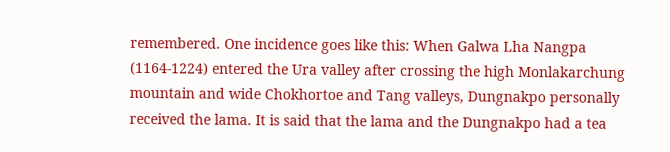remembered. One incidence goes like this: When Galwa Lha Nangpa (1164-1224) entered the Ura valley after crossing the high Monlakarchung mountain and wide Chokhortoe and Tang valleys, Dungnakpo personally received the lama. It is said that the lama and the Dungnakpo had a tea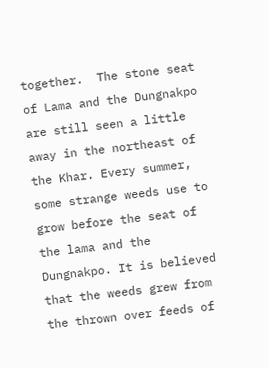together.  The stone seat of Lama and the Dungnakpo are still seen a little away in the northeast of the Khar. Every summer, some strange weeds use to grow before the seat of the lama and the Dungnakpo. It is believed that the weeds grew from the thrown over feeds of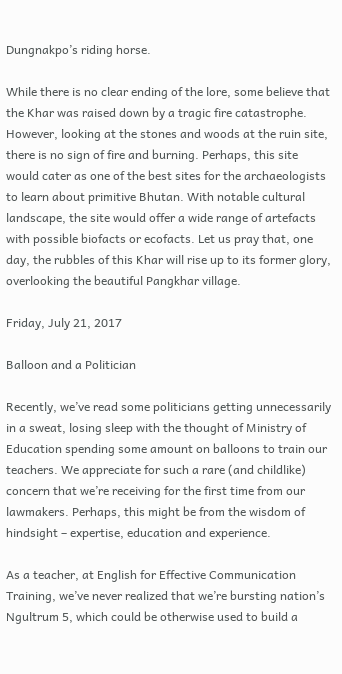Dungnakpo’s riding horse.

While there is no clear ending of the lore, some believe that the Khar was raised down by a tragic fire catastrophe. However, looking at the stones and woods at the ruin site, there is no sign of fire and burning. Perhaps, this site would cater as one of the best sites for the archaeologists to learn about primitive Bhutan. With notable cultural landscape, the site would offer a wide range of artefacts with possible biofacts or ecofacts. Let us pray that, one day, the rubbles of this Khar will rise up to its former glory, overlooking the beautiful Pangkhar village.

Friday, July 21, 2017

Balloon and a Politician

Recently, we’ve read some politicians getting unnecessarily in a sweat, losing sleep with the thought of Ministry of Education spending some amount on balloons to train our teachers. We appreciate for such a rare (and childlike) concern that we’re receiving for the first time from our lawmakers. Perhaps, this might be from the wisdom of hindsight – expertise, education and experience.

As a teacher, at English for Effective Communication Training, we’ve never realized that we’re bursting nation’s Ngultrum 5, which could be otherwise used to build a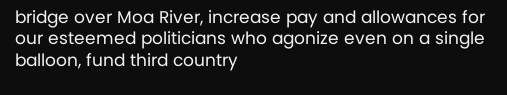bridge over Moa River, increase pay and allowances for our esteemed politicians who agonize even on a single balloon, fund third country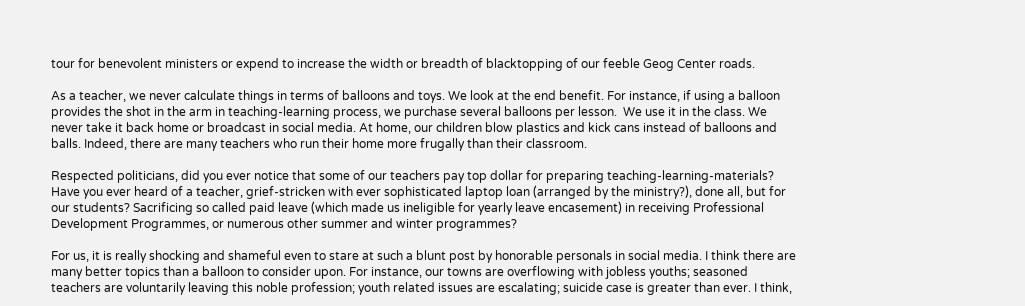tour for benevolent ministers or expend to increase the width or breadth of blacktopping of our feeble Geog Center roads.

As a teacher, we never calculate things in terms of balloons and toys. We look at the end benefit. For instance, if using a balloon provides the shot in the arm in teaching-learning process, we purchase several balloons per lesson.  We use it in the class. We never take it back home or broadcast in social media. At home, our children blow plastics and kick cans instead of balloons and balls. Indeed, there are many teachers who run their home more frugally than their classroom.

Respected politicians, did you ever notice that some of our teachers pay top dollar for preparing teaching-learning-materials? Have you ever heard of a teacher, grief-stricken with ever sophisticated laptop loan (arranged by the ministry?), done all, but for our students? Sacrificing so called paid leave (which made us ineligible for yearly leave encasement) in receiving Professional Development Programmes, or numerous other summer and winter programmes?

For us, it is really shocking and shameful even to stare at such a blunt post by honorable personals in social media. I think there are many better topics than a balloon to consider upon. For instance, our towns are overflowing with jobless youths; seasoned teachers are voluntarily leaving this noble profession; youth related issues are escalating; suicide case is greater than ever. I think,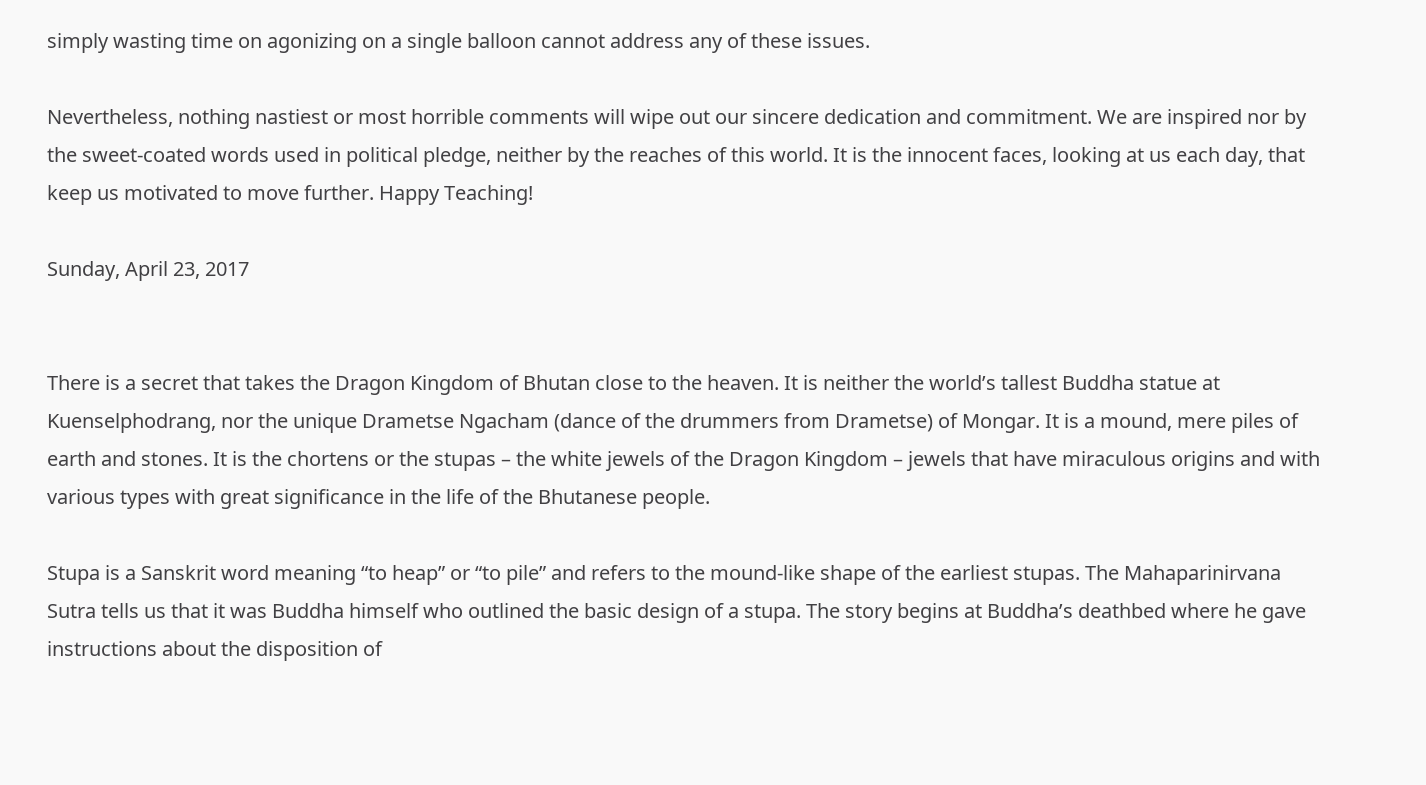simply wasting time on agonizing on a single balloon cannot address any of these issues.

Nevertheless, nothing nastiest or most horrible comments will wipe out our sincere dedication and commitment. We are inspired nor by the sweet-coated words used in political pledge, neither by the reaches of this world. It is the innocent faces, looking at us each day, that keep us motivated to move further. Happy Teaching!

Sunday, April 23, 2017


There is a secret that takes the Dragon Kingdom of Bhutan close to the heaven. It is neither the world’s tallest Buddha statue at Kuenselphodrang, nor the unique Drametse Ngacham (dance of the drummers from Drametse) of Mongar. It is a mound, mere piles of earth and stones. It is the chortens or the stupas – the white jewels of the Dragon Kingdom – jewels that have miraculous origins and with various types with great significance in the life of the Bhutanese people.

Stupa is a Sanskrit word meaning “to heap” or “to pile” and refers to the mound-like shape of the earliest stupas. The Mahaparinirvana Sutra tells us that it was Buddha himself who outlined the basic design of a stupa. The story begins at Buddha’s deathbed where he gave instructions about the disposition of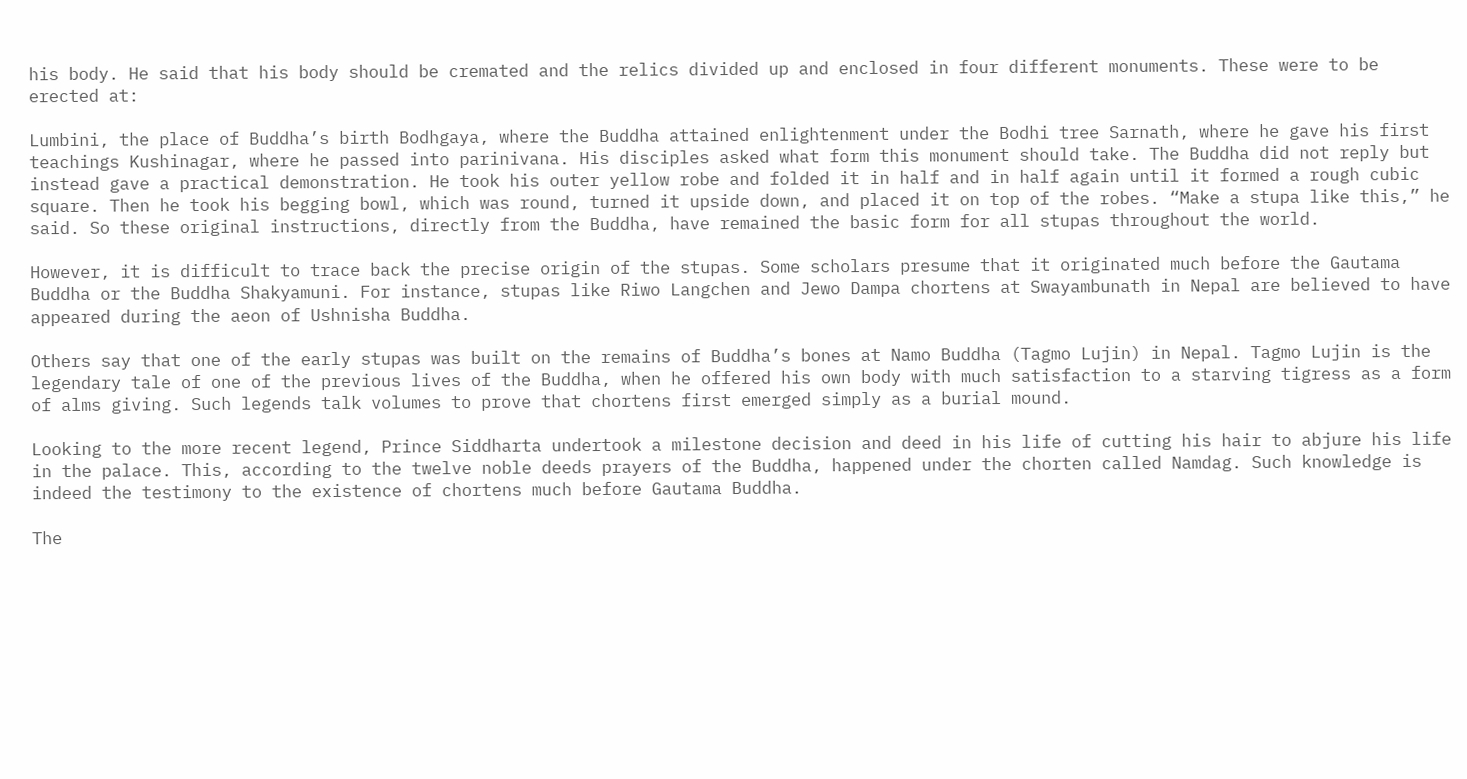his body. He said that his body should be cremated and the relics divided up and enclosed in four different monuments. These were to be erected at:

Lumbini, the place of Buddha’s birth Bodhgaya, where the Buddha attained enlightenment under the Bodhi tree Sarnath, where he gave his first teachings Kushinagar, where he passed into parinivana. His disciples asked what form this monument should take. The Buddha did not reply but instead gave a practical demonstration. He took his outer yellow robe and folded it in half and in half again until it formed a rough cubic square. Then he took his begging bowl, which was round, turned it upside down, and placed it on top of the robes. “Make a stupa like this,” he said. So these original instructions, directly from the Buddha, have remained the basic form for all stupas throughout the world.

However, it is difficult to trace back the precise origin of the stupas. Some scholars presume that it originated much before the Gautama Buddha or the Buddha Shakyamuni. For instance, stupas like Riwo Langchen and Jewo Dampa chortens at Swayambunath in Nepal are believed to have appeared during the aeon of Ushnisha Buddha.

Others say that one of the early stupas was built on the remains of Buddha’s bones at Namo Buddha (Tagmo Lujin) in Nepal. Tagmo Lujin is the legendary tale of one of the previous lives of the Buddha, when he offered his own body with much satisfaction to a starving tigress as a form of alms giving. Such legends talk volumes to prove that chortens first emerged simply as a burial mound.

Looking to the more recent legend, Prince Siddharta undertook a milestone decision and deed in his life of cutting his hair to abjure his life in the palace. This, according to the twelve noble deeds prayers of the Buddha, happened under the chorten called Namdag. Such knowledge is indeed the testimony to the existence of chortens much before Gautama Buddha.

The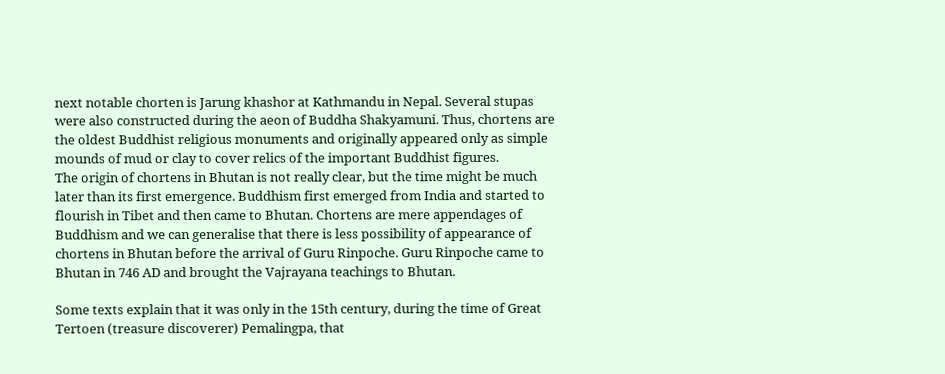next notable chorten is Jarung khashor at Kathmandu in Nepal. Several stupas were also constructed during the aeon of Buddha Shakyamuni. Thus, chortens are the oldest Buddhist religious monuments and originally appeared only as simple mounds of mud or clay to cover relics of the important Buddhist figures.
The origin of chortens in Bhutan is not really clear, but the time might be much later than its first emergence. Buddhism first emerged from India and started to flourish in Tibet and then came to Bhutan. Chortens are mere appendages of Buddhism and we can generalise that there is less possibility of appearance of chortens in Bhutan before the arrival of Guru Rinpoche. Guru Rinpoche came to Bhutan in 746 AD and brought the Vajrayana teachings to Bhutan.

Some texts explain that it was only in the 15th century, during the time of Great Tertoen (treasure discoverer) Pemalingpa, that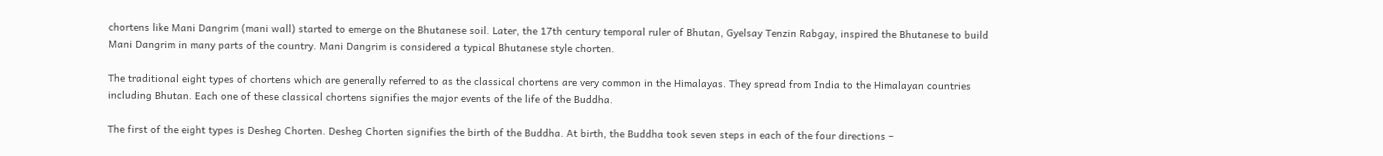chortens like Mani Dangrim (mani wall) started to emerge on the Bhutanese soil. Later, the 17th century temporal ruler of Bhutan, Gyelsay Tenzin Rabgay, inspired the Bhutanese to build Mani Dangrim in many parts of the country. Mani Dangrim is considered a typical Bhutanese style chorten.

The traditional eight types of chortens which are generally referred to as the classical chortens are very common in the Himalayas. They spread from India to the Himalayan countries including Bhutan. Each one of these classical chortens signifies the major events of the life of the Buddha.

The first of the eight types is Desheg Chorten. Desheg Chorten signifies the birth of the Buddha. At birth, the Buddha took seven steps in each of the four directions –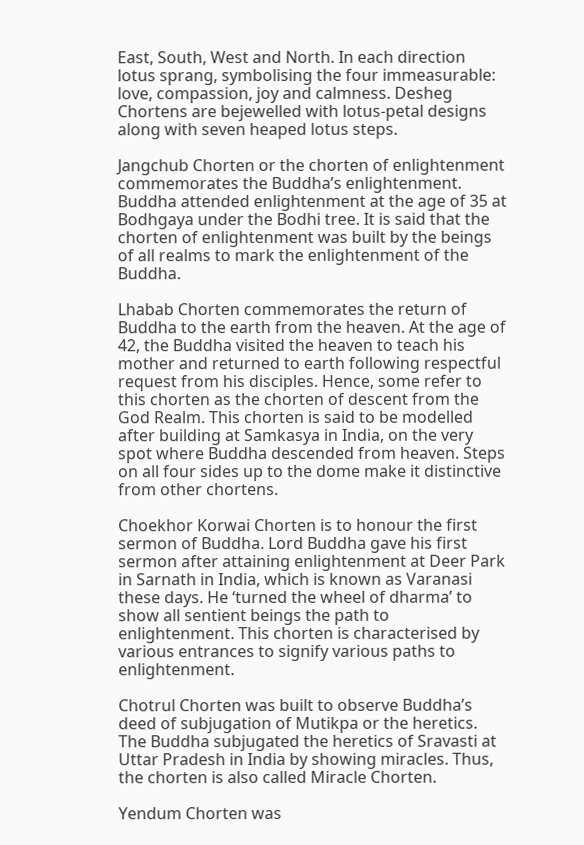East, South, West and North. In each direction lotus sprang, symbolising the four immeasurable: love, compassion, joy and calmness. Desheg Chortens are bejewelled with lotus-petal designs along with seven heaped lotus steps.

Jangchub Chorten or the chorten of enlightenment commemorates the Buddha’s enlightenment. Buddha attended enlightenment at the age of 35 at Bodhgaya under the Bodhi tree. It is said that the chorten of enlightenment was built by the beings of all realms to mark the enlightenment of the Buddha.

Lhabab Chorten commemorates the return of Buddha to the earth from the heaven. At the age of 42, the Buddha visited the heaven to teach his mother and returned to earth following respectful request from his disciples. Hence, some refer to this chorten as the chorten of descent from the God Realm. This chorten is said to be modelled after building at Samkasya in India, on the very spot where Buddha descended from heaven. Steps on all four sides up to the dome make it distinctive from other chortens.

Choekhor Korwai Chorten is to honour the first sermon of Buddha. Lord Buddha gave his first sermon after attaining enlightenment at Deer Park in Sarnath in India, which is known as Varanasi these days. He ‘turned the wheel of dharma’ to show all sentient beings the path to enlightenment. This chorten is characterised by various entrances to signify various paths to enlightenment.

Chotrul Chorten was built to observe Buddha’s deed of subjugation of Mutikpa or the heretics. The Buddha subjugated the heretics of Sravasti at Uttar Pradesh in India by showing miracles. Thus, the chorten is also called Miracle Chorten.

Yendum Chorten was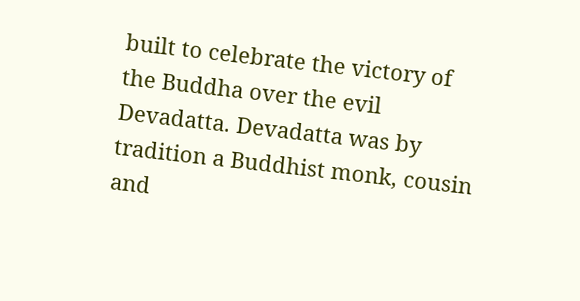built to celebrate the victory of the Buddha over the evil Devadatta. Devadatta was by tradition a Buddhist monk, cousin and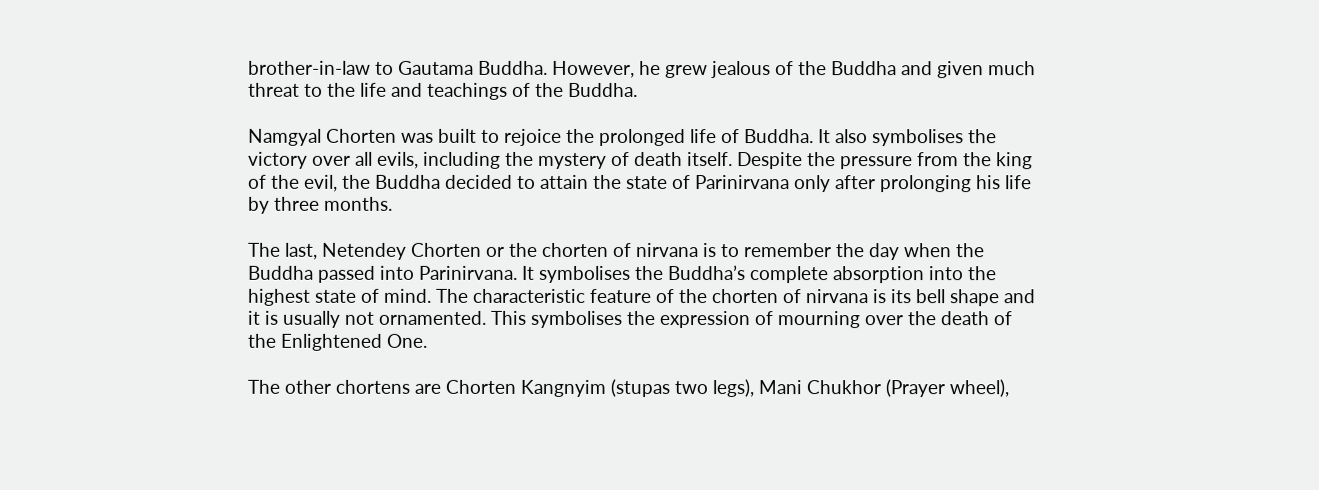brother-in-law to Gautama Buddha. However, he grew jealous of the Buddha and given much threat to the life and teachings of the Buddha.

Namgyal Chorten was built to rejoice the prolonged life of Buddha. It also symbolises the victory over all evils, including the mystery of death itself. Despite the pressure from the king of the evil, the Buddha decided to attain the state of Parinirvana only after prolonging his life by three months.

The last, Netendey Chorten or the chorten of nirvana is to remember the day when the Buddha passed into Parinirvana. It symbolises the Buddha’s complete absorption into the highest state of mind. The characteristic feature of the chorten of nirvana is its bell shape and it is usually not ornamented. This symbolises the expression of mourning over the death of the Enlightened One.

The other chortens are Chorten Kangnyim (stupas two legs), Mani Chukhor (Prayer wheel),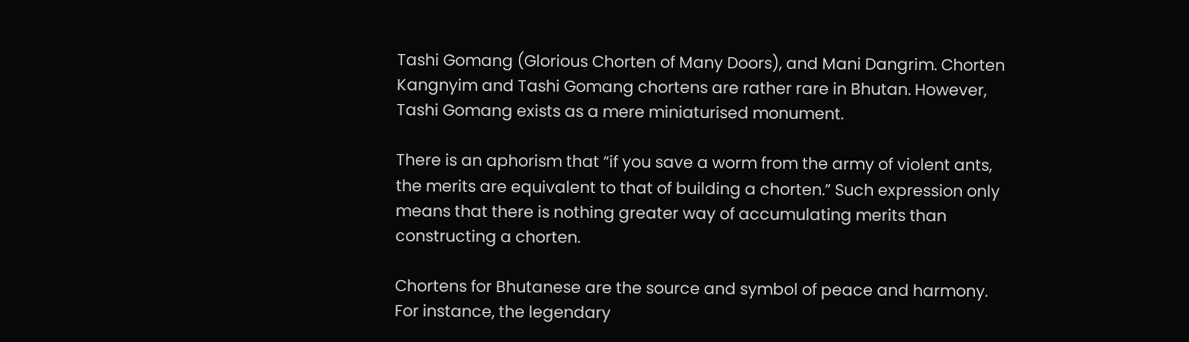Tashi Gomang (Glorious Chorten of Many Doors), and Mani Dangrim. Chorten Kangnyim and Tashi Gomang chortens are rather rare in Bhutan. However, Tashi Gomang exists as a mere miniaturised monument.

There is an aphorism that “if you save a worm from the army of violent ants, the merits are equivalent to that of building a chorten.” Such expression only means that there is nothing greater way of accumulating merits than constructing a chorten.

Chortens for Bhutanese are the source and symbol of peace and harmony. For instance, the legendary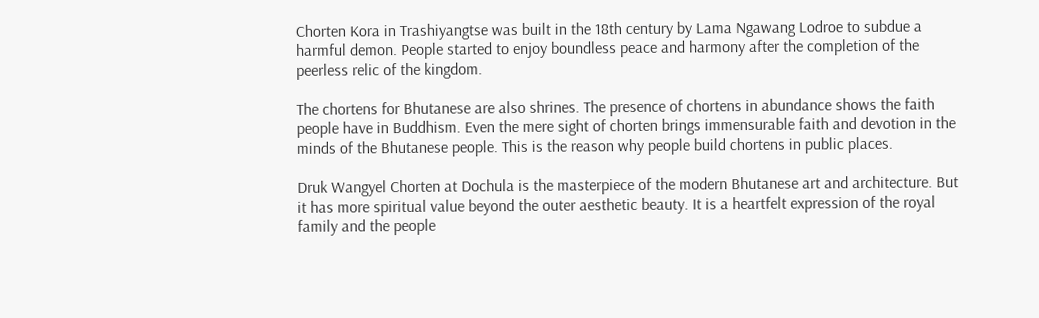Chorten Kora in Trashiyangtse was built in the 18th century by Lama Ngawang Lodroe to subdue a harmful demon. People started to enjoy boundless peace and harmony after the completion of the peerless relic of the kingdom.

The chortens for Bhutanese are also shrines. The presence of chortens in abundance shows the faith people have in Buddhism. Even the mere sight of chorten brings immensurable faith and devotion in the minds of the Bhutanese people. This is the reason why people build chortens in public places.

Druk Wangyel Chorten at Dochula is the masterpiece of the modern Bhutanese art and architecture. But it has more spiritual value beyond the outer aesthetic beauty. It is a heartfelt expression of the royal family and the people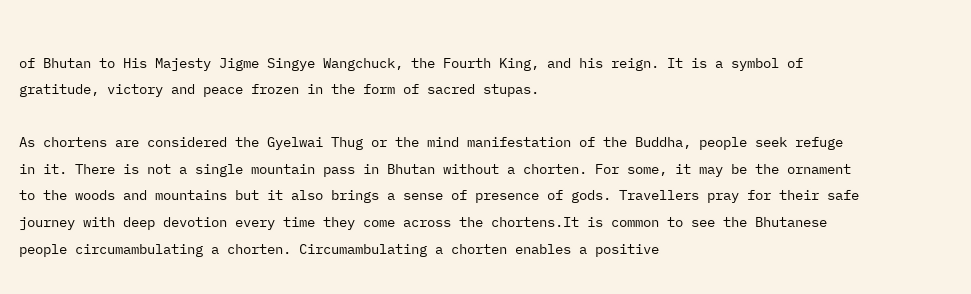of Bhutan to His Majesty Jigme Singye Wangchuck, the Fourth King, and his reign. It is a symbol of gratitude, victory and peace frozen in the form of sacred stupas.

As chortens are considered the Gyelwai Thug or the mind manifestation of the Buddha, people seek refuge in it. There is not a single mountain pass in Bhutan without a chorten. For some, it may be the ornament to the woods and mountains but it also brings a sense of presence of gods. Travellers pray for their safe journey with deep devotion every time they come across the chortens.It is common to see the Bhutanese people circumambulating a chorten. Circumambulating a chorten enables a positive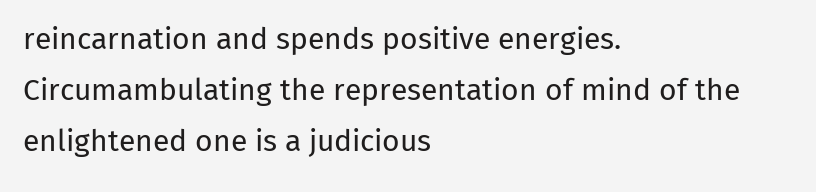reincarnation and spends positive energies. Circumambulating the representation of mind of the enlightened one is a judicious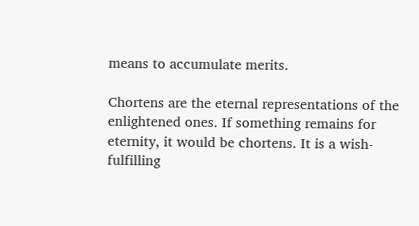means to accumulate merits.

Chortens are the eternal representations of the enlightened ones. If something remains for eternity, it would be chortens. It is a wish-fulfilling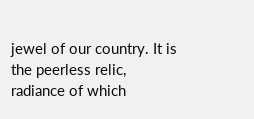jewel of our country. It is the peerless relic, radiance of which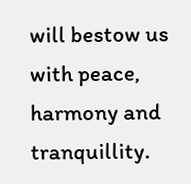will bestow us with peace, harmony and tranquillity.